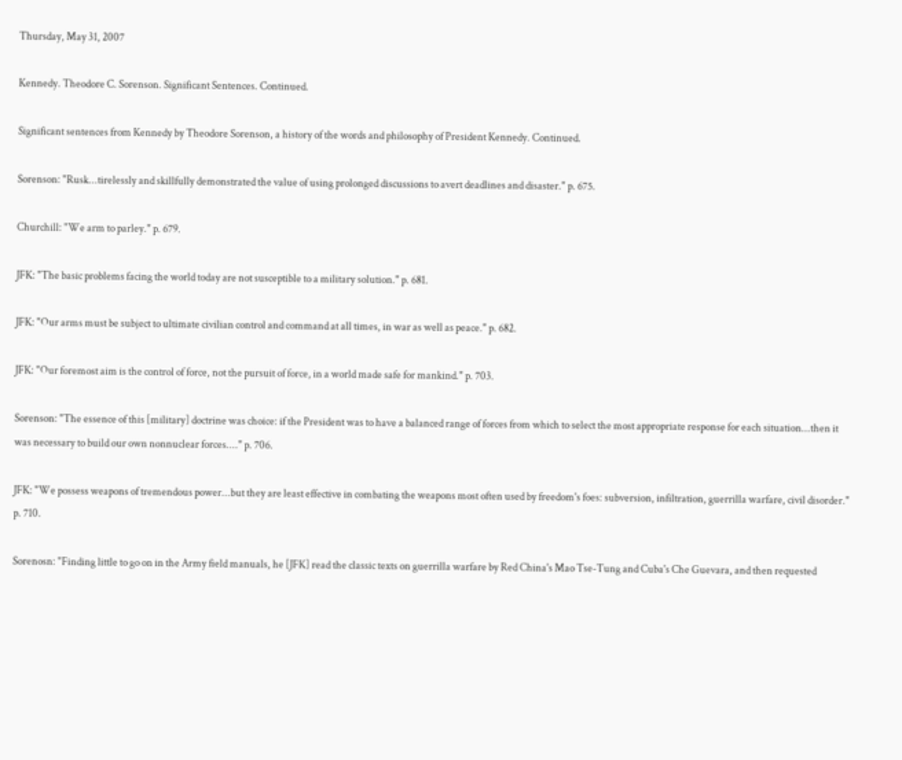Thursday, May 31, 2007

Kennedy. Theodore C. Sorenson. Significant Sentences. Continued.

Significant sentences from Kennedy by Theodore Sorenson, a history of the words and philosophy of President Kennedy. Continued.

Sorenson: "Rusk...tirelessly and skillfully demonstrated the value of using prolonged discussions to avert deadlines and disaster." p. 675.

Churchill: "We arm to parley." p. 679.

JFK: "The basic problems facing the world today are not susceptible to a military solution." p. 681.

JFK: "Our arms must be subject to ultimate civilian control and command at all times, in war as well as peace." p. 682.

JFK: "Our foremost aim is the control of force, not the pursuit of force, in a world made safe for mankind." p. 703.

Sorenson: "The essence of this [military] doctrine was choice: if the President was to have a balanced range of forces from which to select the most appropriate response for each situation...then it was necessary to build our own nonnuclear forces...." p. 706.

JFK: "We possess weapons of tremendous power...but they are least effective in combating the weapons most often used by freedom's foes: subversion, infiltration, guerrilla warfare, civil disorder." p. 710.

Sorenosn: "Finding little to go on in the Army field manuals, he [JFK] read the classic texts on guerrilla warfare by Red China's Mao Tse-Tung and Cuba's Che Guevara, and then requested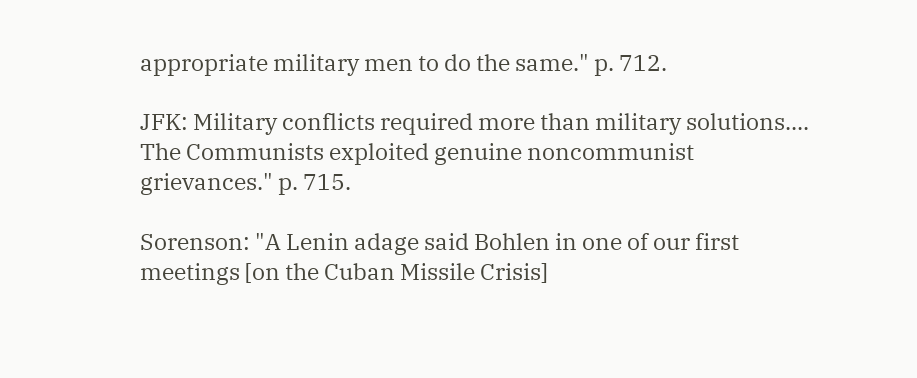appropriate military men to do the same." p. 712.

JFK: Military conflicts required more than military solutions.... The Communists exploited genuine noncommunist grievances." p. 715.

Sorenson: "A Lenin adage said Bohlen in one of our first meetings [on the Cuban Missile Crisis]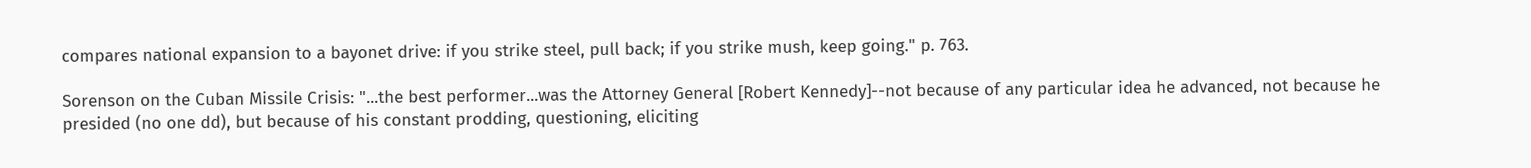compares national expansion to a bayonet drive: if you strike steel, pull back; if you strike mush, keep going." p. 763.

Sorenson on the Cuban Missile Crisis: "...the best performer...was the Attorney General [Robert Kennedy]--not because of any particular idea he advanced, not because he presided (no one dd), but because of his constant prodding, questioning, eliciting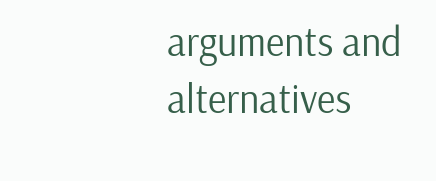arguments and alternatives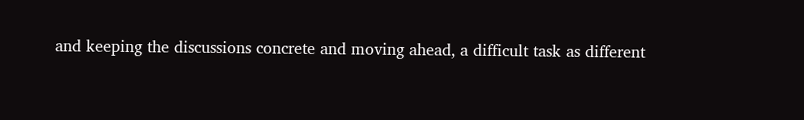and keeping the discussions concrete and moving ahead, a difficult task as different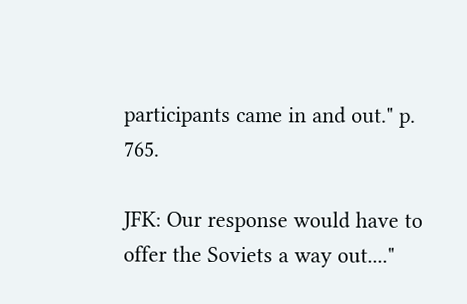participants came in and out." p. 765.

JFK: Our response would have to offer the Soviets a way out...."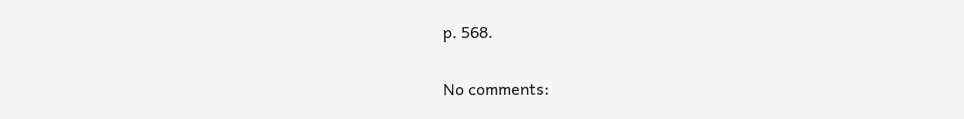p. 568.

No comments: